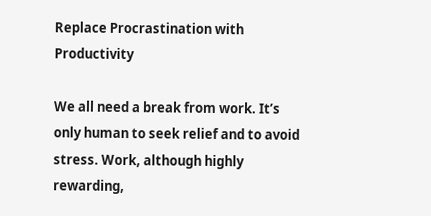Replace Procrastination with Productivity

We all need a break from work. It’s only human to seek relief and to avoid stress. Work, although highly rewarding,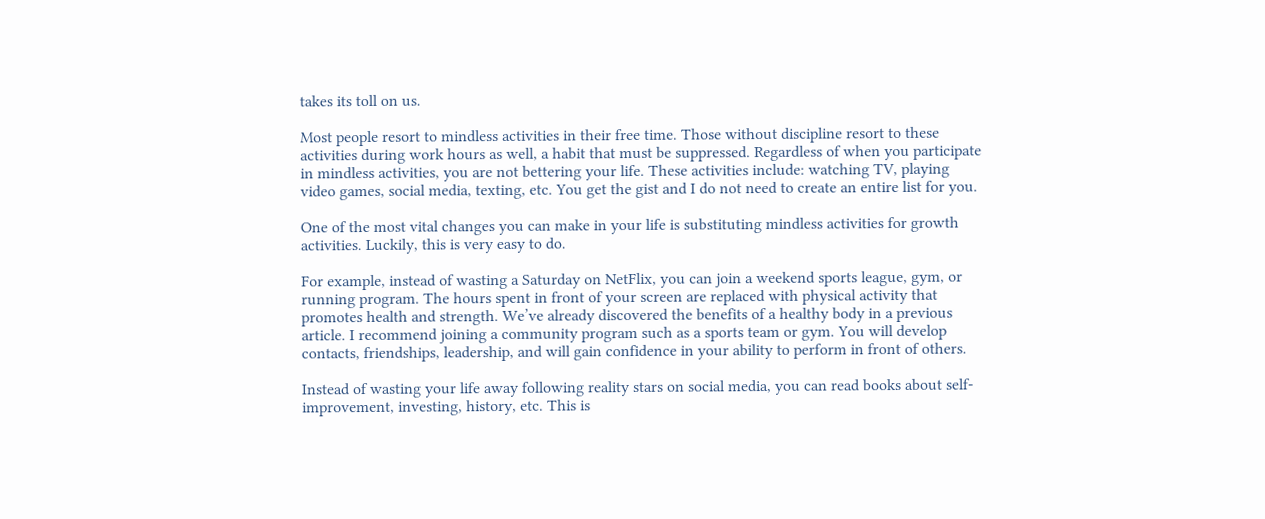takes its toll on us.

Most people resort to mindless activities in their free time. Those without discipline resort to these activities during work hours as well, a habit that must be suppressed. Regardless of when you participate in mindless activities, you are not bettering your life. These activities include: watching TV, playing video games, social media, texting, etc. You get the gist and I do not need to create an entire list for you.

One of the most vital changes you can make in your life is substituting mindless activities for growth activities. Luckily, this is very easy to do.

For example, instead of wasting a Saturday on NetFlix, you can join a weekend sports league, gym, or running program. The hours spent in front of your screen are replaced with physical activity that promotes health and strength. We’ve already discovered the benefits of a healthy body in a previous article. I recommend joining a community program such as a sports team or gym. You will develop contacts, friendships, leadership, and will gain confidence in your ability to perform in front of others.

Instead of wasting your life away following reality stars on social media, you can read books about self-improvement, investing, history, etc. This is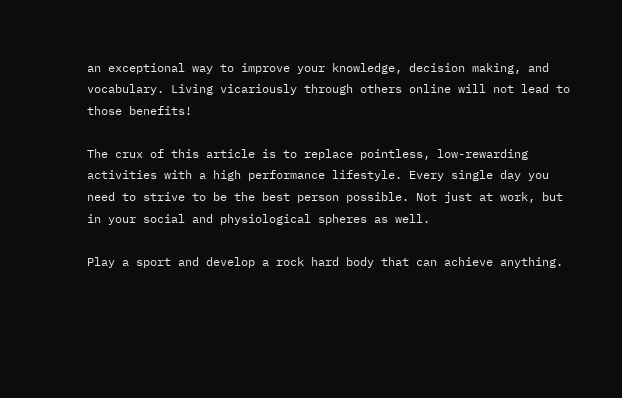an exceptional way to improve your knowledge, decision making, and vocabulary. Living vicariously through others online will not lead to those benefits!

The crux of this article is to replace pointless, low-rewarding activities with a high performance lifestyle. Every single day you need to strive to be the best person possible. Not just at work, but in your social and physiological spheres as well.

Play a sport and develop a rock hard body that can achieve anything.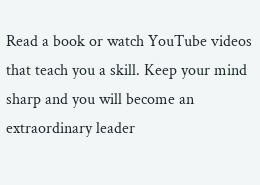Read a book or watch YouTube videos that teach you a skill. Keep your mind sharp and you will become an extraordinary leader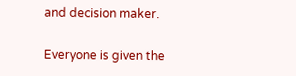and decision maker.

Everyone is given the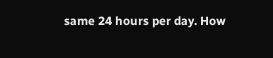same 24 hours per day. How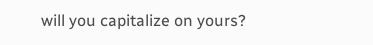will you capitalize on yours?